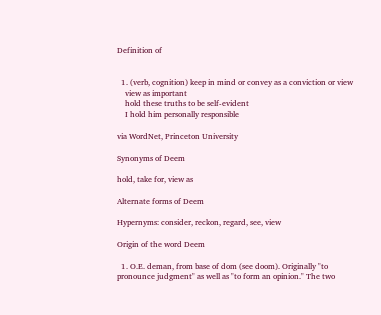Definition of


  1. (verb, cognition) keep in mind or convey as a conviction or view
    view as important
    hold these truths to be self-evident
    I hold him personally responsible

via WordNet, Princeton University

Synonyms of Deem

hold, take for, view as

Alternate forms of Deem

Hypernyms: consider, reckon, regard, see, view

Origin of the word Deem

  1. O.E. deman, from base of dom (see doom). Originally "to pronounce judgment" as well as "to form an opinion." The two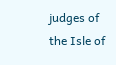judges of the Isle of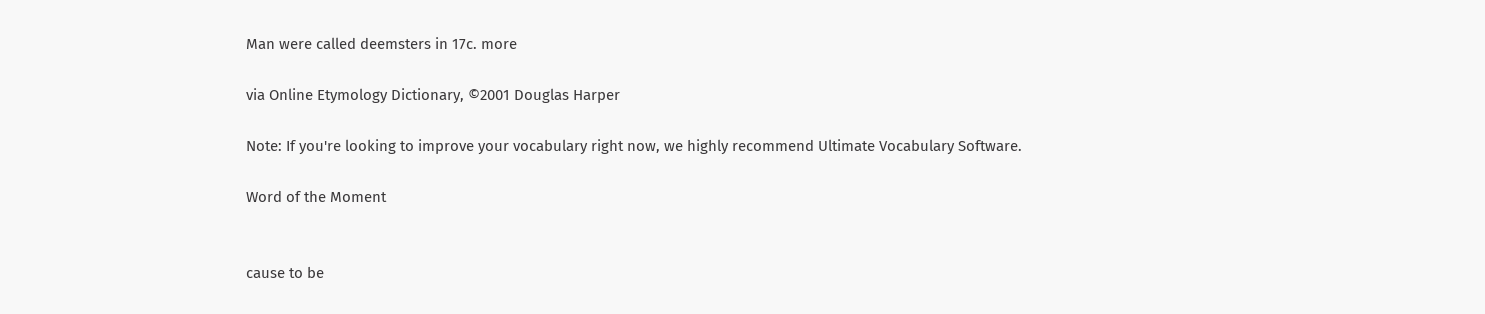Man were called deemsters in 17c. more

via Online Etymology Dictionary, ©2001 Douglas Harper

Note: If you're looking to improve your vocabulary right now, we highly recommend Ultimate Vocabulary Software.

Word of the Moment


cause to be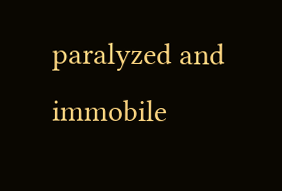paralyzed and immobile